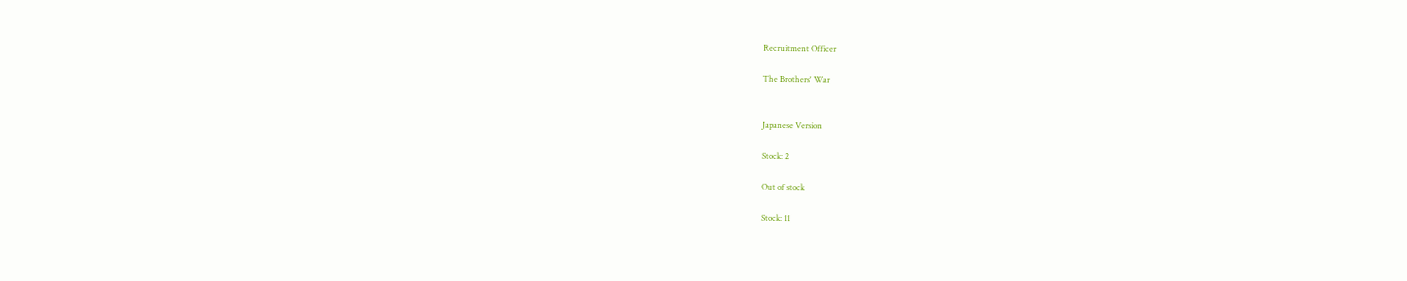Recruitment Officer

The Brothers' War


Japanese Version

Stock: 2

Out of stock

Stock: 11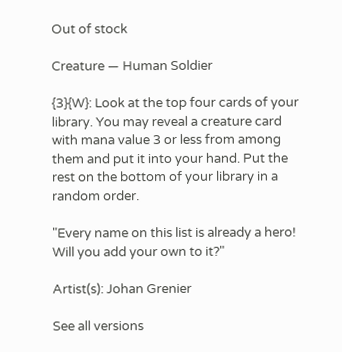Out of stock

Creature — Human Soldier

{3}{W}: Look at the top four cards of your library. You may reveal a creature card with mana value 3 or less from among them and put it into your hand. Put the rest on the bottom of your library in a random order.

"Every name on this list is already a hero! Will you add your own to it?"

Artist(s): Johan Grenier

See all versions